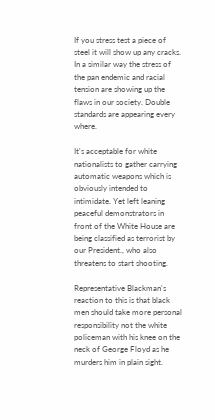If you stress test a piece of steel it will show up any cracks. In a similar way the stress of the pan endemic and racial tension are showing up the flaws in our society. Double standards are appearing every where.

It's acceptable for white nationalists to gather carrying automatic weapons which is obviously intended to intimidate. Yet left leaning peaceful demonstrators in front of the White House are being classified as terrorist by our President., who also threatens to start shooting.

Representative Blackman's reaction to this is that black men should take more personal responsibility not the white policeman with his knee on the neck of George Floyd as he murders him in plain sight.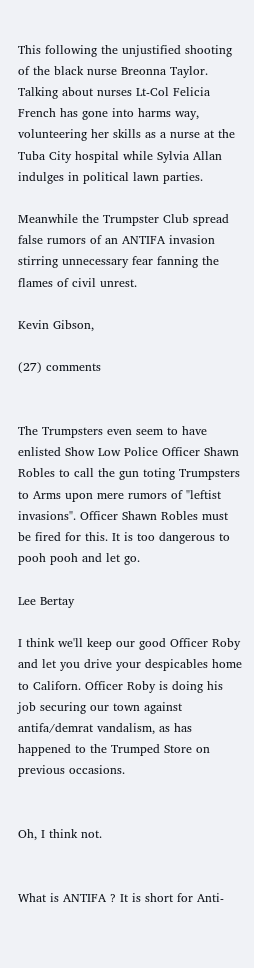This following the unjustified shooting of the black nurse Breonna Taylor. Talking about nurses Lt-Col Felicia French has gone into harms way, volunteering her skills as a nurse at the Tuba City hospital while Sylvia Allan indulges in political lawn parties.

Meanwhile the Trumpster Club spread false rumors of an ANTIFA invasion stirring unnecessary fear fanning the flames of civil unrest.

Kevin Gibson,

(27) comments


The Trumpsters even seem to have enlisted Show Low Police Officer Shawn Robles to call the gun toting Trumpsters to Arms upon mere rumors of "leftist invasions". Officer Shawn Robles must be fired for this. It is too dangerous to pooh pooh and let go.

Lee Bertay

I think we'll keep our good Officer Roby and let you drive your despicables home to Californ. Officer Roby is doing his job securing our town against antifa/demrat vandalism, as has happened to the Trumped Store on previous occasions.


Oh, I think not.


What is ANTIFA ? It is short for Anti-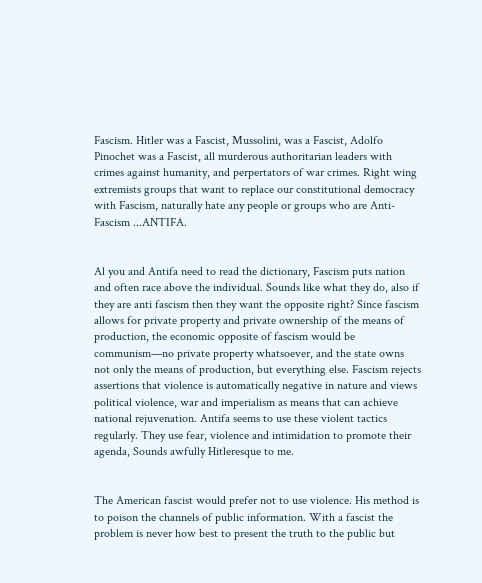Fascism. Hitler was a Fascist, Mussolini, was a Fascist, Adolfo Pinochet was a Fascist, all murderous authoritarian leaders with crimes against humanity, and perpertators of war crimes. Right wing extremists groups that want to replace our constitutional democracy with Fascism, naturally hate any people or groups who are Anti-Fascism ...ANTIFA.


Al you and Antifa need to read the dictionary, Fascism puts nation and often race above the individual. Sounds like what they do, also if they are anti fascism then they want the opposite right? Since fascism allows for private property and private ownership of the means of production, the economic opposite of fascism would be communism—no private property whatsoever, and the state owns not only the means of production, but everything else. Fascism rejects assertions that violence is automatically negative in nature and views political violence, war and imperialism as means that can achieve national rejuvenation. Antifa seems to use these violent tactics regularly. They use fear, violence and intimidation to promote their agenda, Sounds awfully Hitleresque to me.


The American fascist would prefer not to use violence. His method is to poison the channels of public information. With a fascist the problem is never how best to present the truth to the public but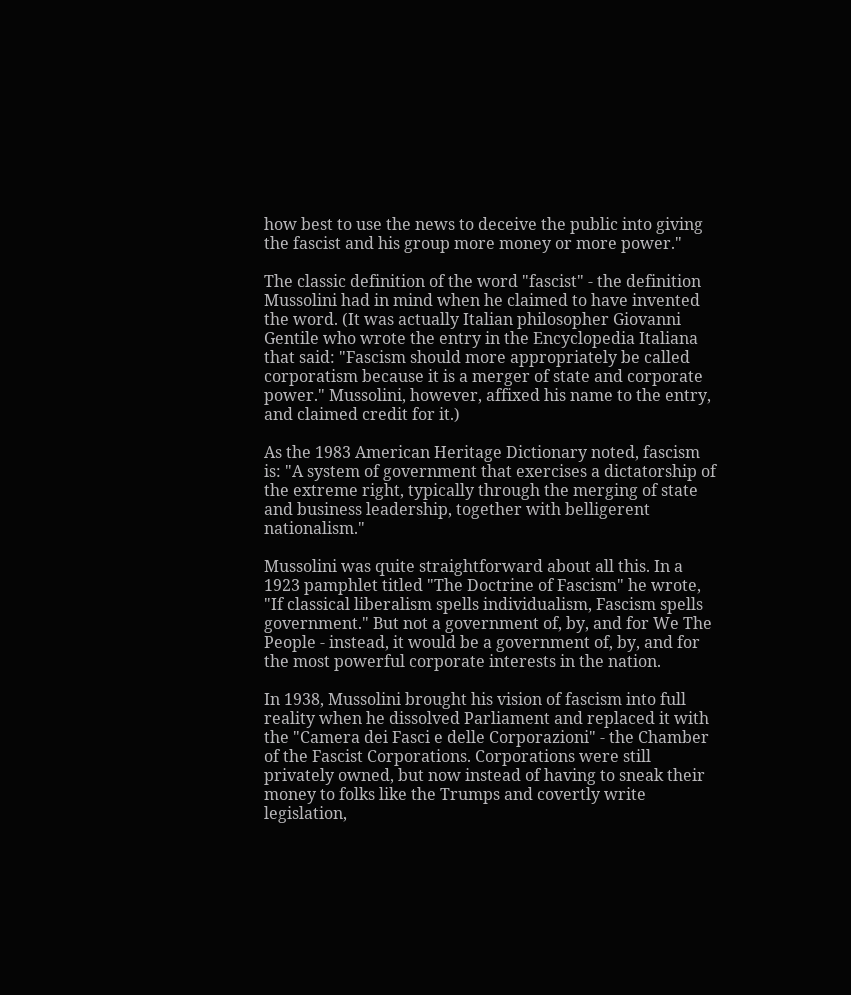how best to use the news to deceive the public into giving the fascist and his group more money or more power."

The classic definition of the word "fascist" - the definition Mussolini had in mind when he claimed to have invented the word. (It was actually Italian philosopher Giovanni Gentile who wrote the entry in the Encyclopedia Italiana that said: "Fascism should more appropriately be called corporatism because it is a merger of state and corporate power." Mussolini, however, affixed his name to the entry, and claimed credit for it.)

As the 1983 American Heritage Dictionary noted, fascism is: "A system of government that exercises a dictatorship of the extreme right, typically through the merging of state and business leadership, together with belligerent nationalism."

Mussolini was quite straightforward about all this. In a 1923 pamphlet titled "The Doctrine of Fascism" he wrote, "If classical liberalism spells individualism, Fascism spells government." But not a government of, by, and for We The People - instead, it would be a government of, by, and for the most powerful corporate interests in the nation.

In 1938, Mussolini brought his vision of fascism into full reality when he dissolved Parliament and replaced it with the "Camera dei Fasci e delle Corporazioni" - the Chamber of the Fascist Corporations. Corporations were still privately owned, but now instead of having to sneak their money to folks like the Trumps and covertly write legislation,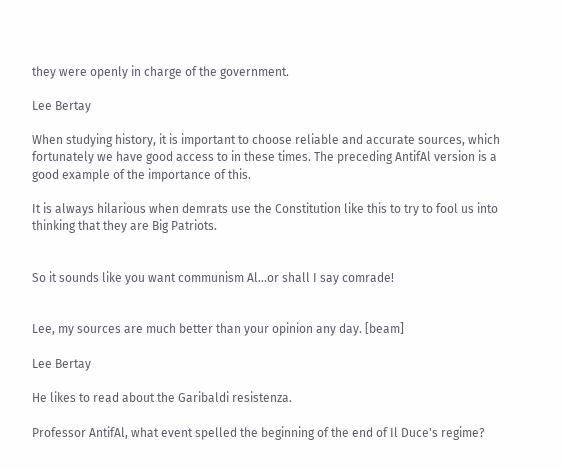they were openly in charge of the government.

Lee Bertay

When studying history, it is important to choose reliable and accurate sources, which fortunately we have good access to in these times. The preceding AntifAl version is a good example of the importance of this.

It is always hilarious when demrats use the Constitution like this to try to fool us into thinking that they are Big Patriots.


So it sounds like you want communism Al...or shall I say comrade!


Lee, my sources are much better than your opinion any day. [beam]

Lee Bertay

He likes to read about the Garibaldi resistenza.

Professor AntifAl, what event spelled the beginning of the end of Il Duce's regime?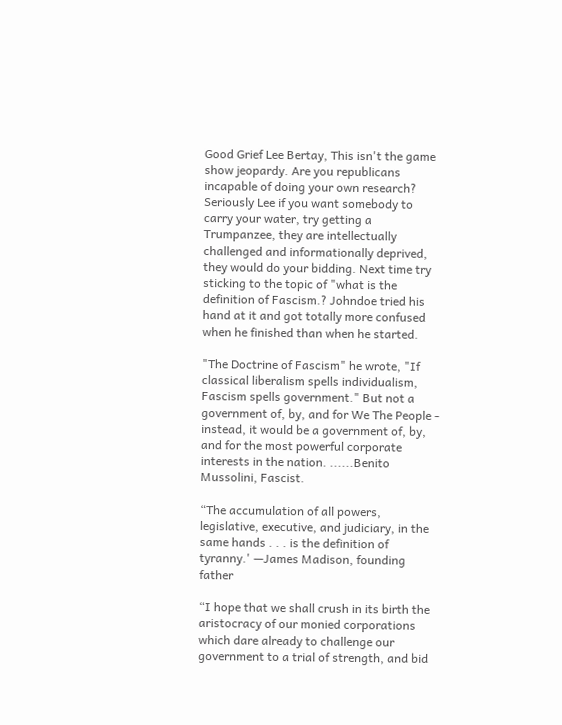Good Grief Lee Bertay, This isn't the game show jeopardy. Are you republicans incapable of doing your own research? Seriously Lee if you want somebody to carry your water, try getting a Trumpanzee, they are intellectually challenged and informationally deprived, they would do your bidding. Next time try sticking to the topic of "what is the definition of Fascism.? Johndoe tried his hand at it and got totally more confused when he finished than when he started.

"The Doctrine of Fascism" he wrote, "If classical liberalism spells individualism, Fascism spells government." But not a government of, by, and for We The People - instead, it would be a government of, by, and for the most powerful corporate interests in the nation. ......Benito Mussolini, Fascist.

“The accumulation of all powers, legislative, executive, and judiciary, in the same hands . . . is the definition of tyranny.' —James Madison, founding father

“I hope that we shall crush in its birth the aristocracy of our monied corporations which dare already to challenge our government to a trial of strength, and bid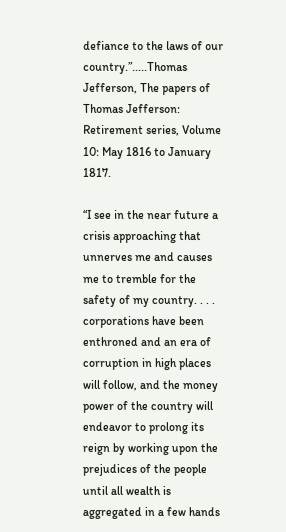defiance to the laws of our country.”.....Thomas Jefferson, The papers of Thomas Jefferson: Retirement series, Volume 10: May 1816 to January 1817.

“I see in the near future a crisis approaching that unnerves me and causes me to tremble for the safety of my country. . . . corporations have been enthroned and an era of corruption in high places will follow, and the money power of the country will endeavor to prolong its reign by working upon the prejudices of the people until all wealth is aggregated in a few hands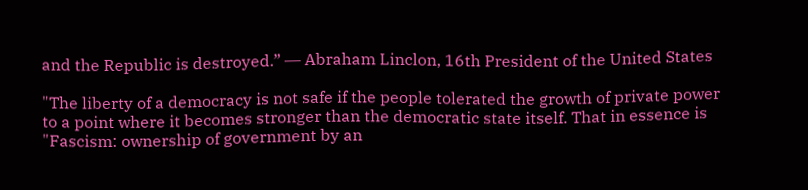and the Republic is destroyed.” ― Abraham Linclon, 16th President of the United States

"The liberty of a democracy is not safe if the people tolerated the growth of private power to a point where it becomes stronger than the democratic state itself. That in essence is "Fascism: ownership of government by an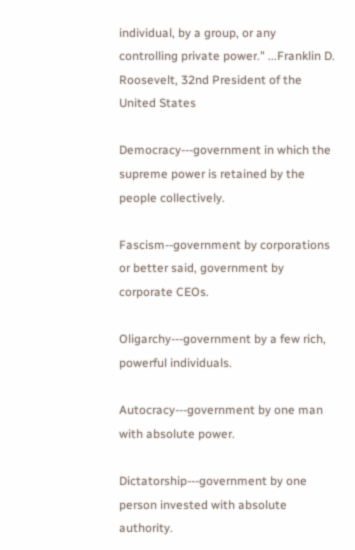individual, by a group, or any controlling private power." ...Franklin D. Roosevelt, 32nd President of the United States

Democracy---government in which the supreme power is retained by the people collectively.

Fascism--government by corporations or better said, government by corporate CEOs.

Oligarchy---government by a few rich, powerful individuals.

Autocracy---government by one man with absolute power.

Dictatorship---government by one person invested with absolute authority.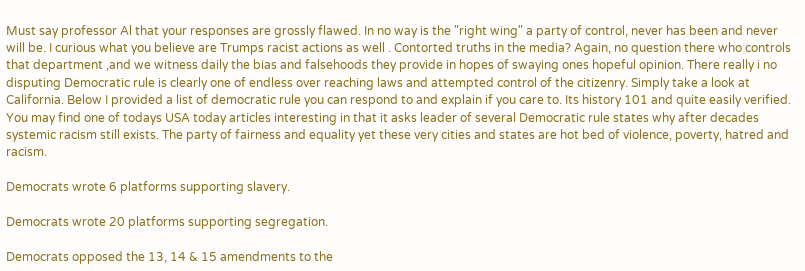Must say professor Al that your responses are grossly flawed. In no way is the "right wing" a party of control, never has been and never will be. I curious what you believe are Trumps racist actions as well . Contorted truths in the media? Again, no question there who controls that department ,and we witness daily the bias and falsehoods they provide in hopes of swaying ones hopeful opinion. There really i no disputing Democratic rule is clearly one of endless over reaching laws and attempted control of the citizenry. Simply take a look at California. Below I provided a list of democratic rule you can respond to and explain if you care to. Its history 101 and quite easily verified. You may find one of todays USA today articles interesting in that it asks leader of several Democratic rule states why after decades systemic racism still exists. The party of fairness and equality yet these very cities and states are hot bed of violence, poverty, hatred and racism.

Democrats wrote 6 platforms supporting slavery.

Democrats wrote 20 platforms supporting segregation.

Democrats opposed the 13, 14 & 15 amendments to the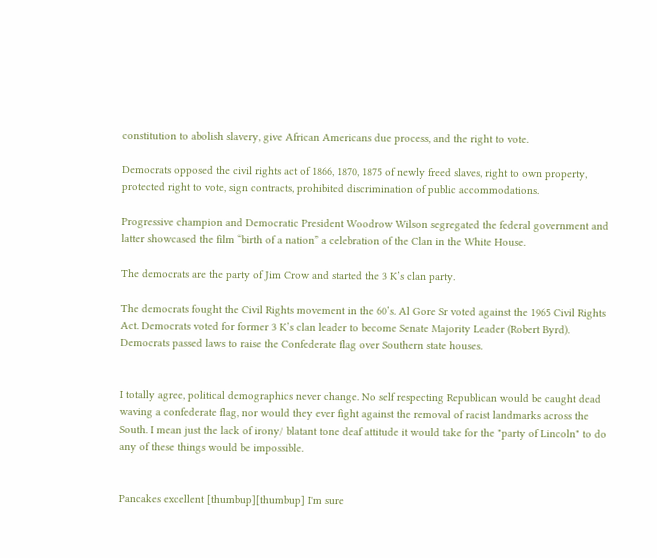constitution to abolish slavery, give African Americans due process, and the right to vote.

Democrats opposed the civil rights act of 1866, 1870, 1875 of newly freed slaves, right to own property, protected right to vote, sign contracts, prohibited discrimination of public accommodations.

Progressive champion and Democratic President Woodrow Wilson segregated the federal government and latter showcased the film “birth of a nation” a celebration of the Clan in the White House.

The democrats are the party of Jim Crow and started the 3 K’s clan party.

The democrats fought the Civil Rights movement in the 60’s. Al Gore Sr voted against the 1965 Civil Rights Act. Democrats voted for former 3 K’s clan leader to become Senate Majority Leader (Robert Byrd). Democrats passed laws to raise the Confederate flag over Southern state houses.


I totally agree, political demographics never change. No self respecting Republican would be caught dead waving a confederate flag, nor would they ever fight against the removal of racist landmarks across the South. I mean just the lack of irony/ blatant tone deaf attitude it would take for the "party of Lincoln" to do any of these things would be impossible.


Pancakes excellent [thumbup][thumbup] I'm sure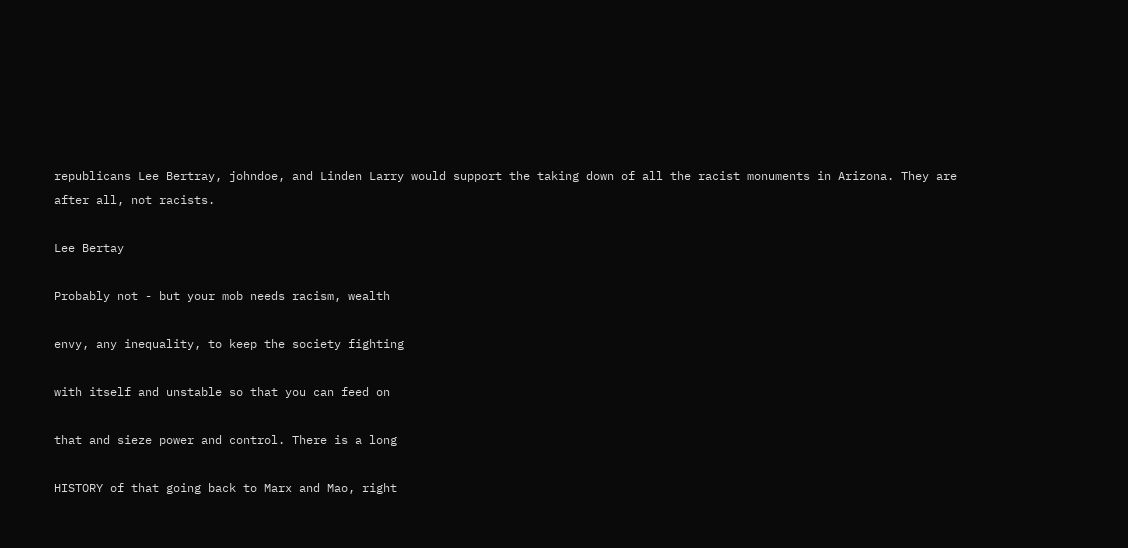republicans Lee Bertray, johndoe, and Linden Larry would support the taking down of all the racist monuments in Arizona. They are after all, not racists.

Lee Bertay

Probably not - but your mob needs racism, wealth

envy, any inequality, to keep the society fighting

with itself and unstable so that you can feed on

that and sieze power and control. There is a long

HISTORY of that going back to Marx and Mao, right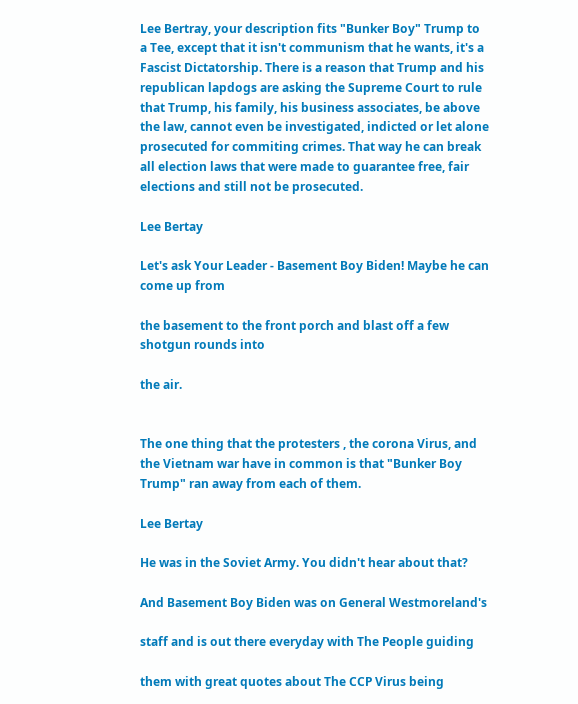Lee Bertray, your description fits "Bunker Boy" Trump to a Tee, except that it isn't communism that he wants, it's a Fascist Dictatorship. There is a reason that Trump and his republican lapdogs are asking the Supreme Court to rule that Trump, his family, his business associates, be above the law, cannot even be investigated, indicted or let alone prosecuted for commiting crimes. That way he can break all election laws that were made to guarantee free, fair elections and still not be prosecuted.

Lee Bertay

Let's ask Your Leader - Basement Boy Biden! Maybe he can come up from

the basement to the front porch and blast off a few shotgun rounds into

the air.


The one thing that the protesters , the corona Virus, and the Vietnam war have in common is that "Bunker Boy Trump" ran away from each of them.

Lee Bertay

He was in the Soviet Army. You didn't hear about that?

And Basement Boy Biden was on General Westmoreland's

staff and is out there everyday with The People guiding

them with great quotes about The CCP Virus being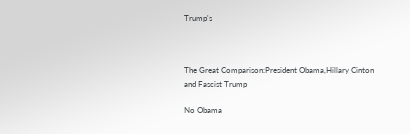Trump's



The Great Comparison:President Obama,Hillary Cinton and Fascist Trump

No Obama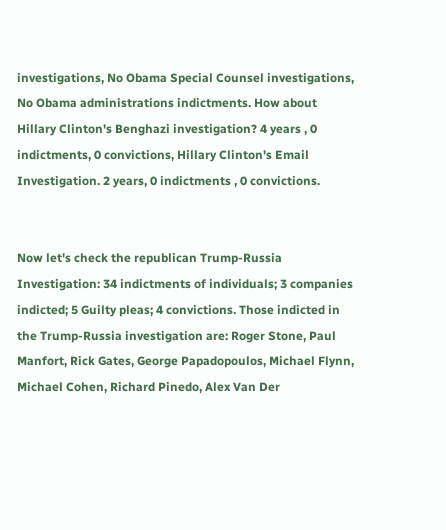investigations, No Obama Special Counsel investigations, No Obama administrations indictments. How about Hillary Clinton's Benghazi investigation? 4 years , 0 indictments, 0 convictions, Hillary Clinton's Email Investigation. 2 years, 0 indictments , 0 convictions.


Now let's check the republican Trump-Russia Investigation: 34 indictments of individuals; 3 companies indicted; 5 Guilty pleas; 4 convictions. Those indicted in the Trump-Russia investigation are: Roger Stone, Paul Manfort, Rick Gates, George Papadopoulos, Michael Flynn, Michael Cohen, Richard Pinedo, Alex Van Der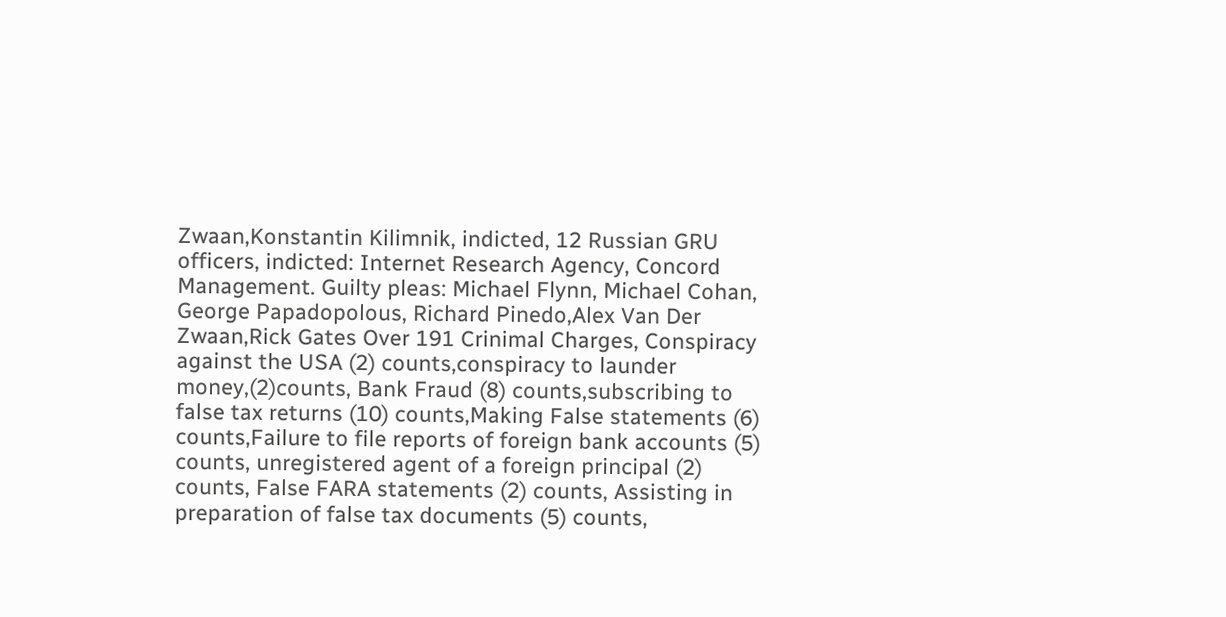Zwaan,Konstantin Kilimnik, indicted, 12 Russian GRU officers, indicted: Internet Research Agency, Concord Management. Guilty pleas: Michael Flynn, Michael Cohan, George Papadopolous, Richard Pinedo,Alex Van Der Zwaan,Rick Gates Over 191 Crinimal Charges, Conspiracy against the USA (2) counts,conspiracy to launder money,(2)counts, Bank Fraud (8) counts,subscribing to false tax returns (10) counts,Making False statements (6) counts,Failure to file reports of foreign bank accounts (5) counts, unregistered agent of a foreign principal (2) counts, False FARA statements (2) counts, Assisting in preparation of false tax documents (5) counts,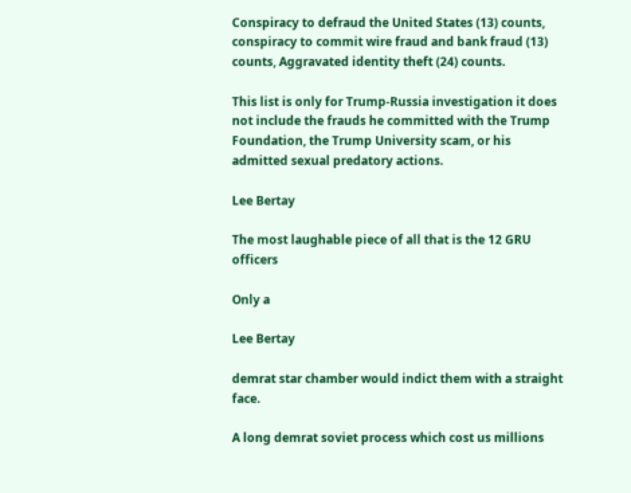Conspiracy to defraud the United States (13) counts, conspiracy to commit wire fraud and bank fraud (13) counts, Aggravated identity theft (24) counts.

This list is only for Trump-Russia investigation it does not include the frauds he committed with the Trump Foundation, the Trump University scam, or his admitted sexual predatory actions.

Lee Bertay

The most laughable piece of all that is the 12 GRU officers

Only a

Lee Bertay

demrat star chamber would indict them with a straight face.

A long demrat soviet process which cost us millions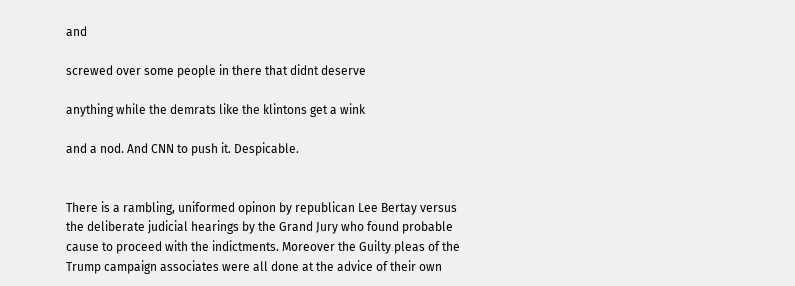and

screwed over some people in there that didnt deserve

anything while the demrats like the klintons get a wink

and a nod. And CNN to push it. Despicable.


There is a rambling, uniformed opinon by republican Lee Bertay versus the deliberate judicial hearings by the Grand Jury who found probable cause to proceed with the indictments. Moreover the Guilty pleas of the Trump campaign associates were all done at the advice of their own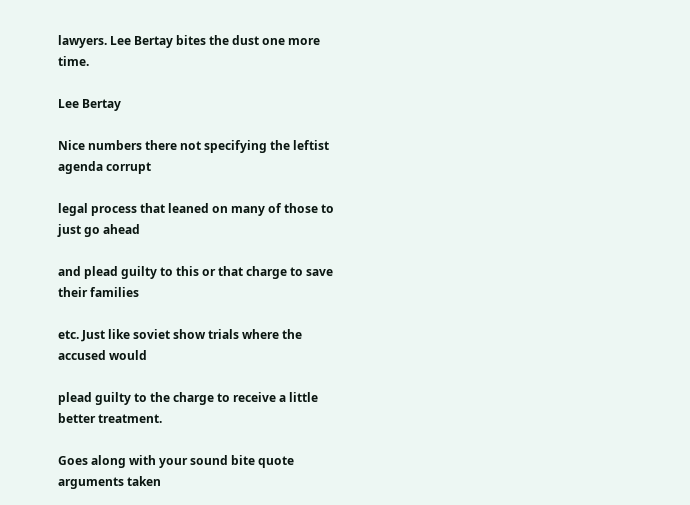lawyers. Lee Bertay bites the dust one more time.

Lee Bertay

Nice numbers there not specifying the leftist agenda corrupt

legal process that leaned on many of those to just go ahead

and plead guilty to this or that charge to save their families

etc. Just like soviet show trials where the accused would

plead guilty to the charge to receive a little better treatment.

Goes along with your sound bite quote arguments taken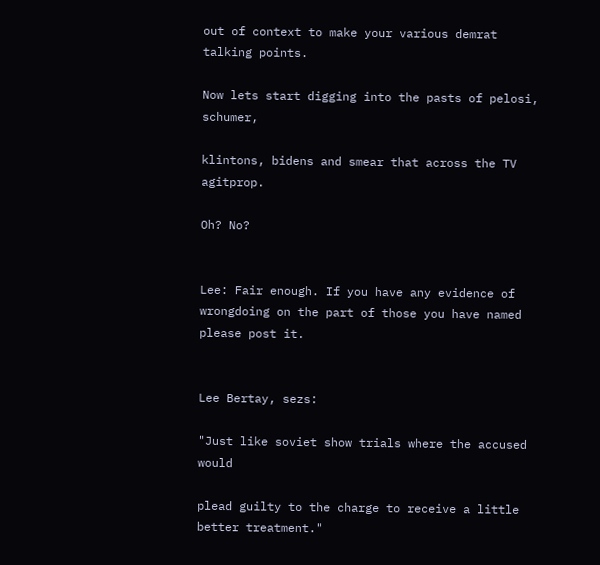out of context to make your various demrat talking points.

Now lets start digging into the pasts of pelosi, schumer,

klintons, bidens and smear that across the TV agitprop.

Oh? No?


Lee: Fair enough. If you have any evidence of wrongdoing on the part of those you have named please post it.


Lee Bertay, sezs:

"Just like soviet show trials where the accused would

plead guilty to the charge to receive a little better treatment."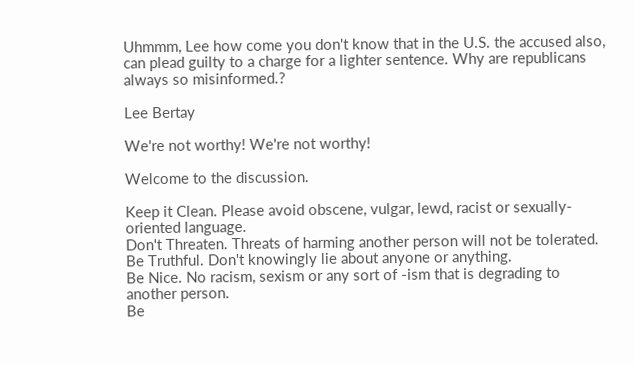Uhmmm, Lee how come you don't know that in the U.S. the accused also, can plead guilty to a charge for a lighter sentence. Why are republicans always so misinformed.?

Lee Bertay

We're not worthy! We're not worthy!

Welcome to the discussion.

Keep it Clean. Please avoid obscene, vulgar, lewd, racist or sexually-oriented language.
Don't Threaten. Threats of harming another person will not be tolerated.
Be Truthful. Don't knowingly lie about anyone or anything.
Be Nice. No racism, sexism or any sort of -ism that is degrading to another person.
Be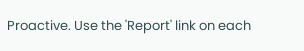Proactive. Use the 'Report' link on each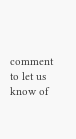comment to let us know of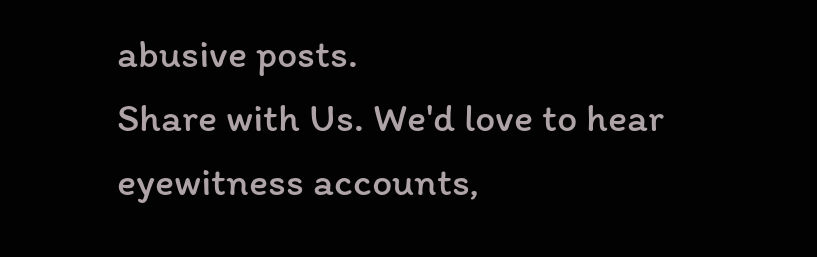abusive posts.
Share with Us. We'd love to hear eyewitness accounts,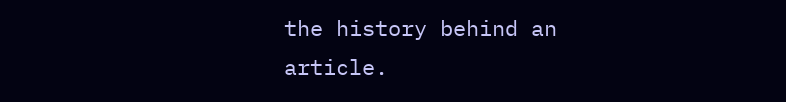the history behind an article.